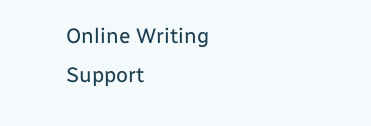Online Writing Support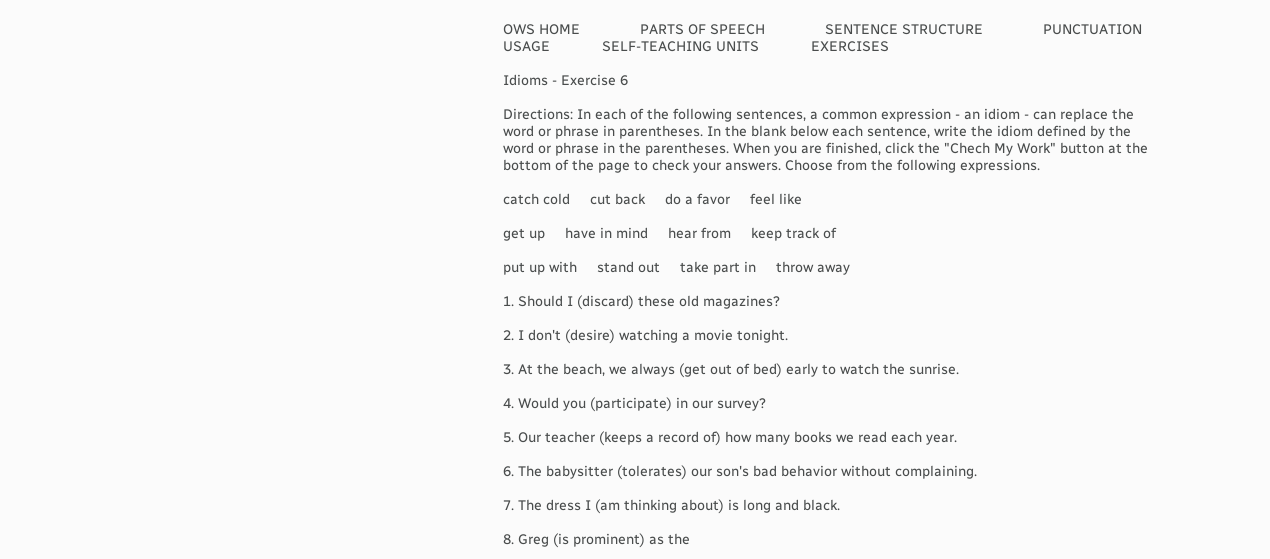OWS HOME               PARTS OF SPEECH               SENTENCE STRUCTURE               PUNCTUATION             USAGE             SELF-TEACHING UNITS             EXERCISES

Idioms - Exercise 6

Directions: In each of the following sentences, a common expression - an idiom - can replace the word or phrase in parentheses. In the blank below each sentence, write the idiom defined by the word or phrase in the parentheses. When you are finished, click the "Chech My Work" button at the bottom of the page to check your answers. Choose from the following expressions.

catch cold     cut back     do a favor     feel like

get up     have in mind     hear from     keep track of

put up with     stand out     take part in     throw away

1. Should I (discard) these old magazines?

2. I don't (desire) watching a movie tonight.

3. At the beach, we always (get out of bed) early to watch the sunrise.

4. Would you (participate) in our survey?

5. Our teacher (keeps a record of) how many books we read each year.

6. The babysitter (tolerates) our son's bad behavior without complaining.

7. The dress I (am thinking about) is long and black.

8. Greg (is prominent) as the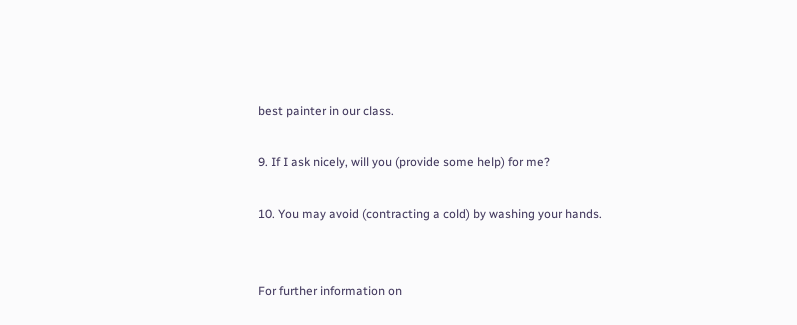best painter in our class.

9. If I ask nicely, will you (provide some help) for me?

10. You may avoid (contracting a cold) by washing your hands.


For further information on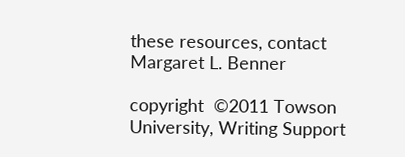these resources, contact
Margaret L. Benner

copyright  ©2011 Towson University, Writing Support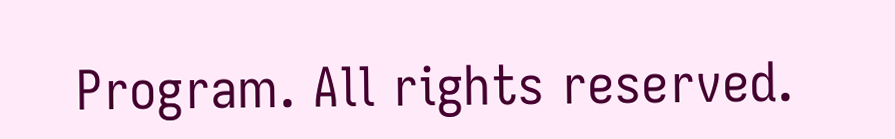Program. All rights reserved.